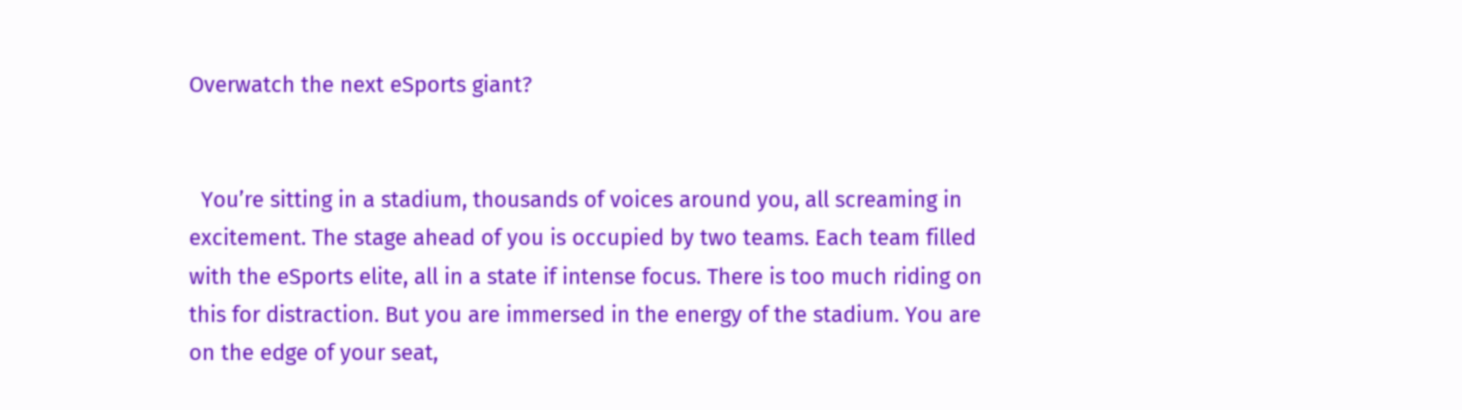Overwatch the next eSports giant?


  You’re sitting in a stadium, thousands of voices around you, all screaming in excitement. The stage ahead of you is occupied by two teams. Each team filled with the eSports elite, all in a state if intense focus. There is too much riding on this for distraction. But you are immersed in the energy of the stadium. You are on the edge of your seat,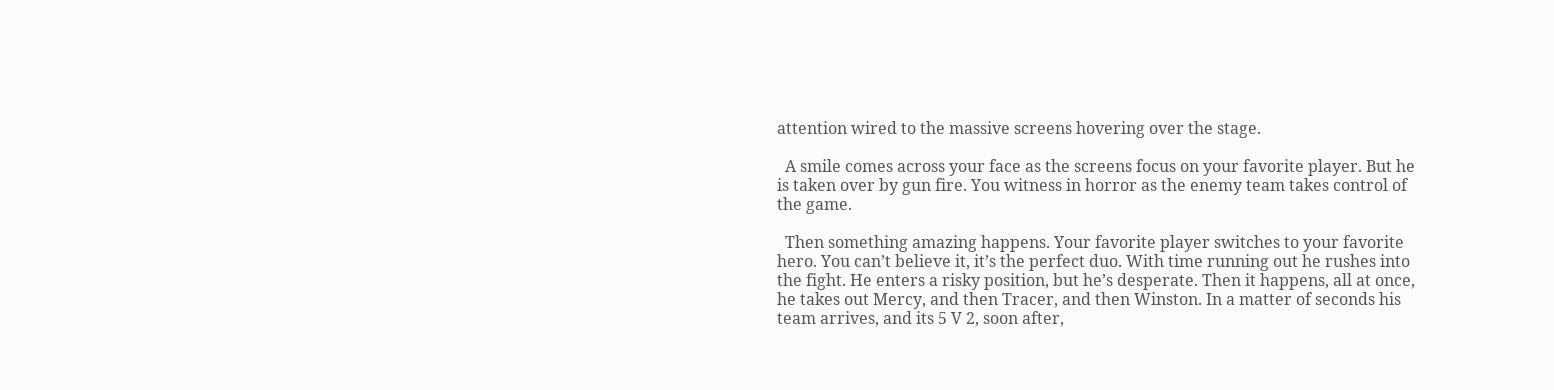attention wired to the massive screens hovering over the stage.

  A smile comes across your face as the screens focus on your favorite player. But he is taken over by gun fire. You witness in horror as the enemy team takes control of the game.

  Then something amazing happens. Your favorite player switches to your favorite hero. You can’t believe it, it’s the perfect duo. With time running out he rushes into the fight. He enters a risky position, but he’s desperate. Then it happens, all at once, he takes out Mercy, and then Tracer, and then Winston. In a matter of seconds his team arrives, and its 5 V 2, soon after,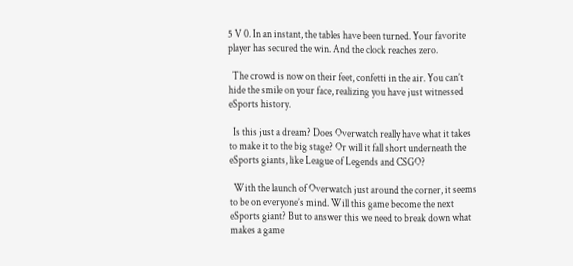5 V 0. In an instant, the tables have been turned. Your favorite player has secured the win. And the clock reaches zero.

  The crowd is now on their feet, confetti in the air. You can’t hide the smile on your face, realizing you have just witnessed eSports history.

  Is this just a dream? Does Overwatch really have what it takes to make it to the big stage? Or will it fall short underneath the eSports giants, like League of Legends and CSGO?

  With the launch of Overwatch just around the corner, it seems to be on everyone’s mind. Will this game become the next eSports giant? But to answer this we need to break down what makes a game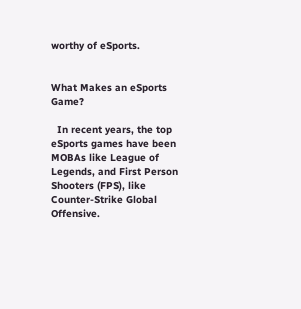worthy of eSports.


What Makes an eSports Game?

  In recent years, the top eSports games have been MOBAs like League of Legends, and First Person Shooters (FPS), like Counter-Strike Global Offensive.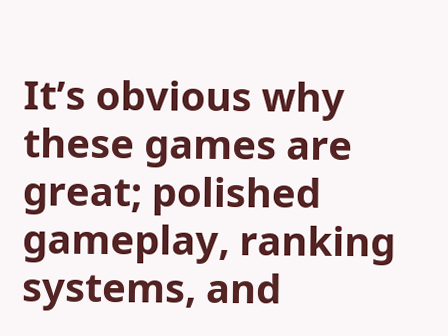It’s obvious why these games are great; polished gameplay, ranking systems, and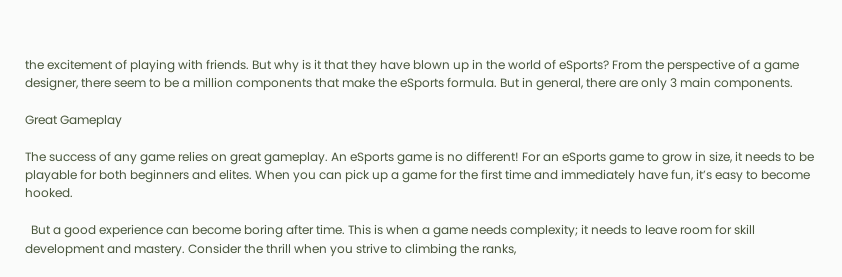the excitement of playing with friends. But why is it that they have blown up in the world of eSports? From the perspective of a game designer, there seem to be a million components that make the eSports formula. But in general, there are only 3 main components.

Great Gameplay

The success of any game relies on great gameplay. An eSports game is no different! For an eSports game to grow in size, it needs to be playable for both beginners and elites. When you can pick up a game for the first time and immediately have fun, it’s easy to become hooked.

  But a good experience can become boring after time. This is when a game needs complexity; it needs to leave room for skill development and mastery. Consider the thrill when you strive to climbing the ranks,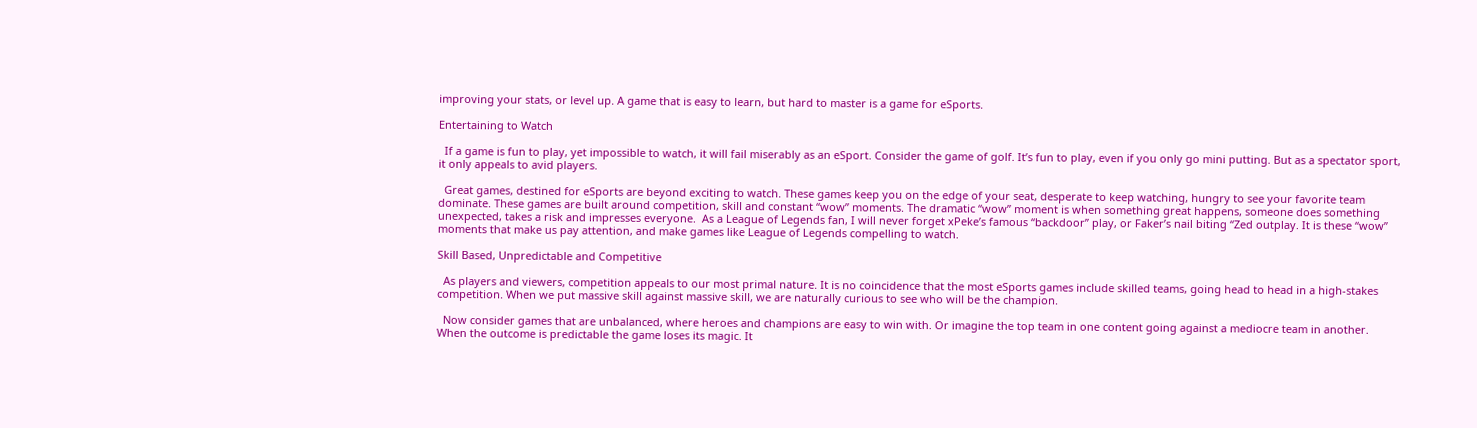improving your stats, or level up. A game that is easy to learn, but hard to master is a game for eSports.

Entertaining to Watch

  If a game is fun to play, yet impossible to watch, it will fail miserably as an eSport. Consider the game of golf. It’s fun to play, even if you only go mini putting. But as a spectator sport, it only appeals to avid players.

  Great games, destined for eSports are beyond exciting to watch. These games keep you on the edge of your seat, desperate to keep watching, hungry to see your favorite team dominate. These games are built around competition, skill and constant “wow” moments. The dramatic “wow” moment is when something great happens, someone does something unexpected, takes a risk and impresses everyone.  As a League of Legends fan, I will never forget xPeke’s famous “backdoor” play, or Faker’s nail biting “Zed outplay. It is these “wow” moments that make us pay attention, and make games like League of Legends compelling to watch.

Skill Based, Unpredictable and Competitive

  As players and viewers, competition appeals to our most primal nature. It is no coincidence that the most eSports games include skilled teams, going head to head in a high-stakes competition. When we put massive skill against massive skill, we are naturally curious to see who will be the champion.

  Now consider games that are unbalanced, where heroes and champions are easy to win with. Or imagine the top team in one content going against a mediocre team in another. When the outcome is predictable the game loses its magic. It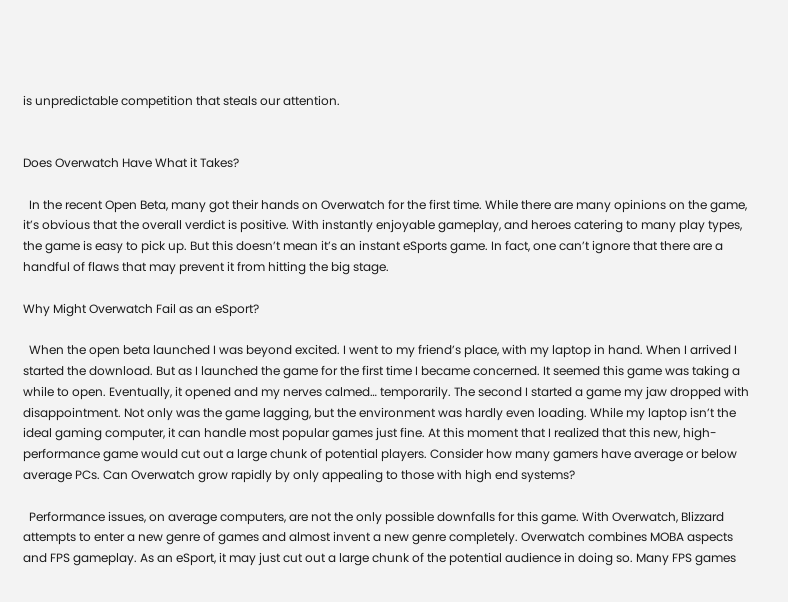is unpredictable competition that steals our attention.


Does Overwatch Have What it Takes?

  In the recent Open Beta, many got their hands on Overwatch for the first time. While there are many opinions on the game, it’s obvious that the overall verdict is positive. With instantly enjoyable gameplay, and heroes catering to many play types, the game is easy to pick up. But this doesn’t mean it’s an instant eSports game. In fact, one can’t ignore that there are a handful of flaws that may prevent it from hitting the big stage.

Why Might Overwatch Fail as an eSport?

  When the open beta launched I was beyond excited. I went to my friend’s place, with my laptop in hand. When I arrived I started the download. But as I launched the game for the first time I became concerned. It seemed this game was taking a while to open. Eventually, it opened and my nerves calmed… temporarily. The second I started a game my jaw dropped with disappointment. Not only was the game lagging, but the environment was hardly even loading. While my laptop isn’t the ideal gaming computer, it can handle most popular games just fine. At this moment that I realized that this new, high-performance game would cut out a large chunk of potential players. Consider how many gamers have average or below average PCs. Can Overwatch grow rapidly by only appealing to those with high end systems?

  Performance issues, on average computers, are not the only possible downfalls for this game. With Overwatch, Blizzard attempts to enter a new genre of games and almost invent a new genre completely. Overwatch combines MOBA aspects and FPS gameplay. As an eSport, it may just cut out a large chunk of the potential audience in doing so. Many FPS games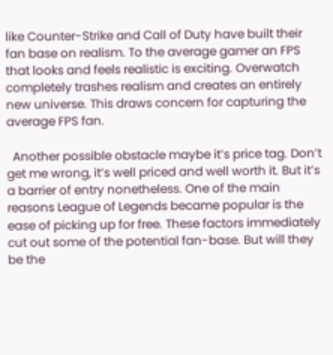like Counter-Strike and Call of Duty have built their fan base on realism. To the average gamer an FPS that looks and feels realistic is exciting. Overwatch completely trashes realism and creates an entirely new universe. This draws concern for capturing the average FPS fan.

  Another possible obstacle maybe it’s price tag. Don’t get me wrong, it’s well priced and well worth it. But it’s a barrier of entry nonetheless. One of the main reasons League of Legends became popular is the ease of picking up for free. These factors immediately cut out some of the potential fan-base. But will they be the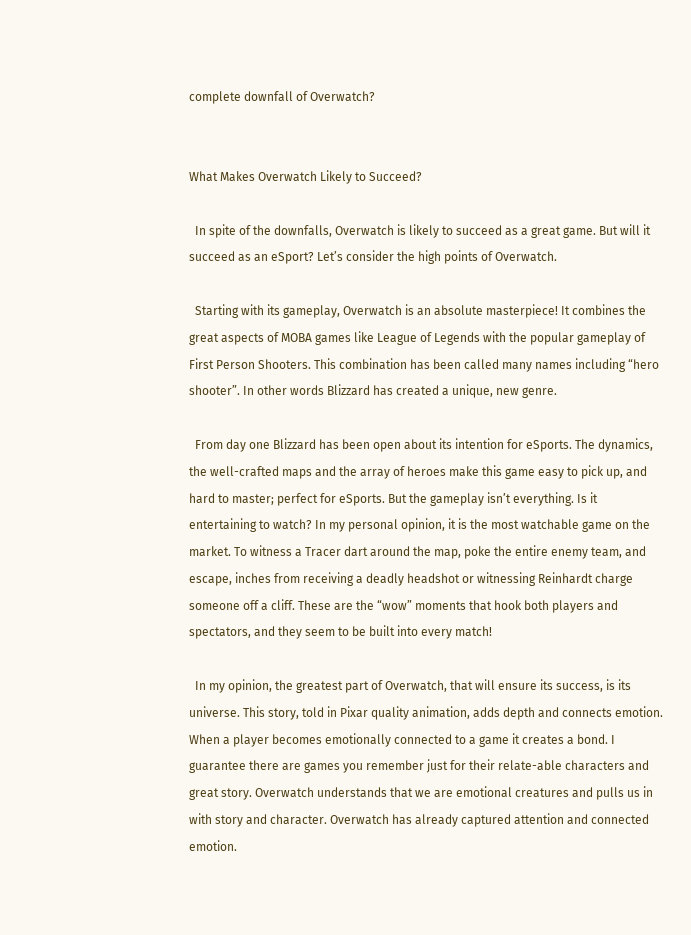complete downfall of Overwatch?


What Makes Overwatch Likely to Succeed?

  In spite of the downfalls, Overwatch is likely to succeed as a great game. But will it succeed as an eSport? Let’s consider the high points of Overwatch.

  Starting with its gameplay, Overwatch is an absolute masterpiece! It combines the great aspects of MOBA games like League of Legends with the popular gameplay of First Person Shooters. This combination has been called many names including “hero shooter”. In other words Blizzard has created a unique, new genre.

  From day one Blizzard has been open about its intention for eSports. The dynamics, the well-crafted maps and the array of heroes make this game easy to pick up, and hard to master; perfect for eSports. But the gameplay isn’t everything. Is it entertaining to watch? In my personal opinion, it is the most watchable game on the market. To witness a Tracer dart around the map, poke the entire enemy team, and escape, inches from receiving a deadly headshot or witnessing Reinhardt charge someone off a cliff. These are the “wow” moments that hook both players and spectators, and they seem to be built into every match!

  In my opinion, the greatest part of Overwatch, that will ensure its success, is its universe. This story, told in Pixar quality animation, adds depth and connects emotion. When a player becomes emotionally connected to a game it creates a bond. I guarantee there are games you remember just for their relate-able characters and great story. Overwatch understands that we are emotional creatures and pulls us in with story and character. Overwatch has already captured attention and connected emotion.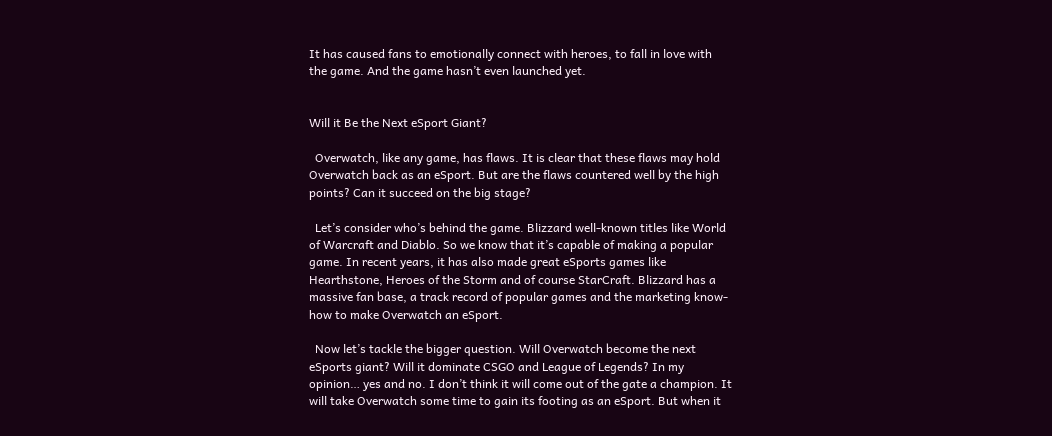It has caused fans to emotionally connect with heroes, to fall in love with the game. And the game hasn’t even launched yet.


Will it Be the Next eSport Giant?

  Overwatch, like any game, has flaws. It is clear that these flaws may hold Overwatch back as an eSport. But are the flaws countered well by the high points? Can it succeed on the big stage?

  Let’s consider who’s behind the game. Blizzard well-known titles like World of Warcraft and Diablo. So we know that it’s capable of making a popular game. In recent years, it has also made great eSports games like Hearthstone, Heroes of the Storm and of course StarCraft. Blizzard has a massive fan base, a track record of popular games and the marketing know-how to make Overwatch an eSport.

  Now let’s tackle the bigger question. Will Overwatch become the next eSports giant? Will it dominate CSGO and League of Legends? In my opinion… yes and no. I don’t think it will come out of the gate a champion. It will take Overwatch some time to gain its footing as an eSport. But when it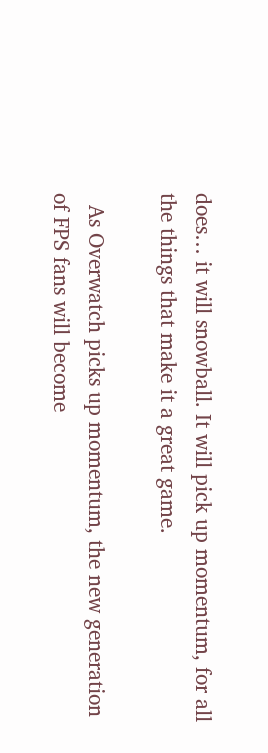does… it will snowball. It will pick up momentum, for all the things that make it a great game.

  As Overwatch picks up momentum, the new generation of FPS fans will become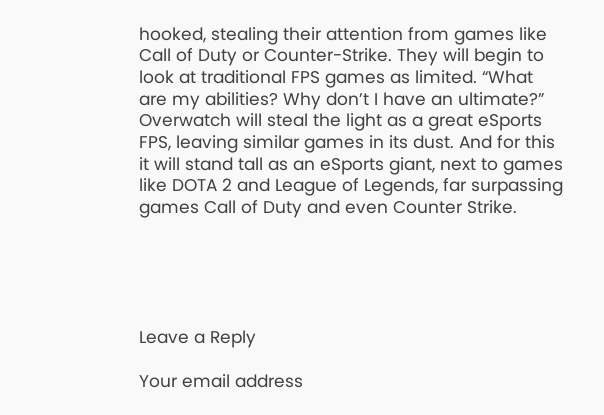hooked, stealing their attention from games like Call of Duty or Counter-Strike. They will begin to look at traditional FPS games as limited. “What are my abilities? Why don’t I have an ultimate?” Overwatch will steal the light as a great eSports FPS, leaving similar games in its dust. And for this it will stand tall as an eSports giant, next to games like DOTA 2 and League of Legends, far surpassing games Call of Duty and even Counter Strike.





Leave a Reply

Your email address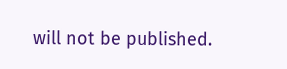will not be published.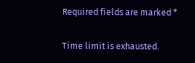Required fields are marked *

Time limit is exhausted.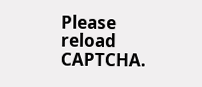Please reload CAPTCHA.